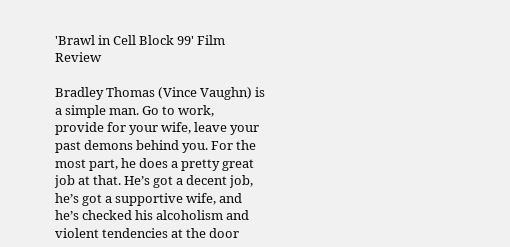'Brawl in Cell Block 99' Film Review

Bradley Thomas (Vince Vaughn) is a simple man. Go to work, provide for your wife, leave your past demons behind you. For the most part, he does a pretty great job at that. He’s got a decent job, he’s got a supportive wife, and he’s checked his alcoholism and violent tendencies at the door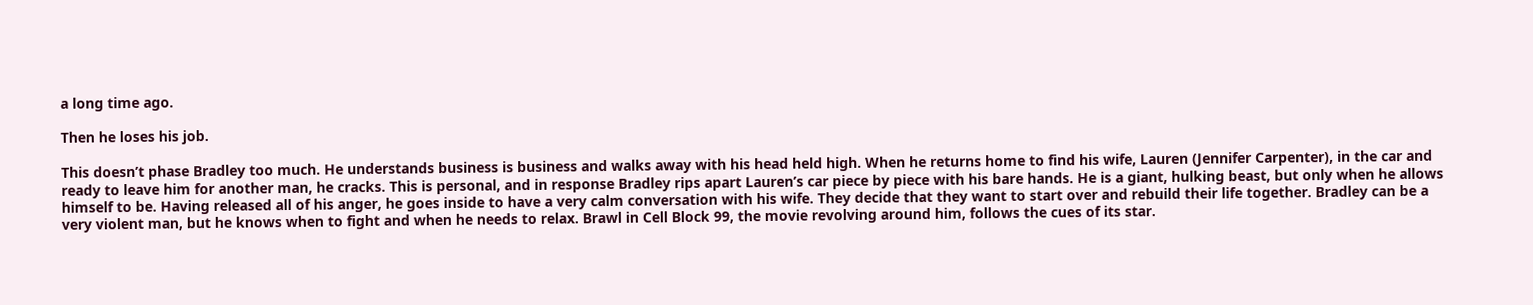a long time ago.

Then he loses his job.

This doesn’t phase Bradley too much. He understands business is business and walks away with his head held high. When he returns home to find his wife, Lauren (Jennifer Carpenter), in the car and ready to leave him for another man, he cracks. This is personal, and in response Bradley rips apart Lauren’s car piece by piece with his bare hands. He is a giant, hulking beast, but only when he allows himself to be. Having released all of his anger, he goes inside to have a very calm conversation with his wife. They decide that they want to start over and rebuild their life together. Bradley can be a very violent man, but he knows when to fight and when he needs to relax. Brawl in Cell Block 99, the movie revolving around him, follows the cues of its star.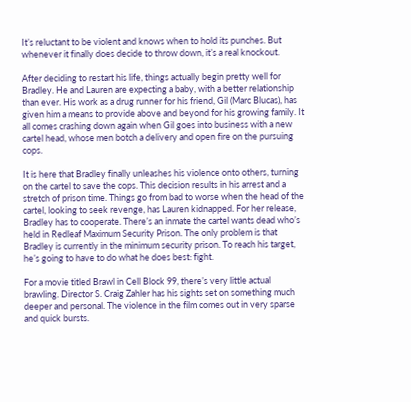It’s reluctant to be violent and knows when to hold its punches. But whenever it finally does decide to throw down, it’s a real knockout.

After deciding to restart his life, things actually begin pretty well for Bradley. He and Lauren are expecting a baby, with a better relationship than ever. His work as a drug runner for his friend, Gil (Marc Blucas), has given him a means to provide above and beyond for his growing family. It all comes crashing down again when Gil goes into business with a new cartel head, whose men botch a delivery and open fire on the pursuing cops.

It is here that Bradley finally unleashes his violence onto others, turning on the cartel to save the cops. This decision results in his arrest and a stretch of prison time. Things go from bad to worse when the head of the cartel, looking to seek revenge, has Lauren kidnapped. For her release, Bradley has to cooperate. There’s an inmate the cartel wants dead who’s held in Redleaf Maximum Security Prison. The only problem is that Bradley is currently in the minimum security prison. To reach his target, he’s going to have to do what he does best: fight.

For a movie titled Brawl in Cell Block 99, there’s very little actual brawling. Director S. Craig Zahler has his sights set on something much deeper and personal. The violence in the film comes out in very sparse and quick bursts.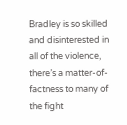Bradley is so skilled and disinterested in all of the violence, there’s a matter-of-factness to many of the fight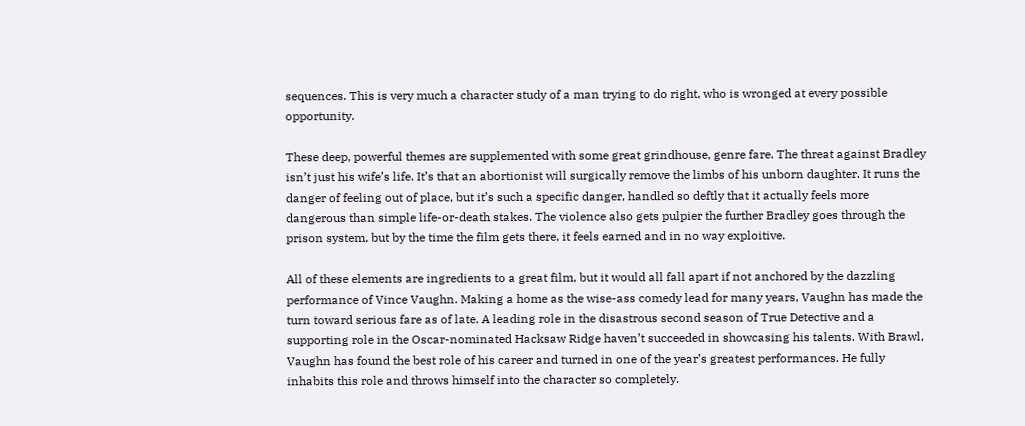sequences. This is very much a character study of a man trying to do right, who is wronged at every possible opportunity.

These deep, powerful themes are supplemented with some great grindhouse, genre fare. The threat against Bradley isn’t just his wife’s life. It’s that an abortionist will surgically remove the limbs of his unborn daughter. It runs the danger of feeling out of place, but it’s such a specific danger, handled so deftly that it actually feels more dangerous than simple life-or-death stakes. The violence also gets pulpier the further Bradley goes through the prison system, but by the time the film gets there, it feels earned and in no way exploitive.

All of these elements are ingredients to a great film, but it would all fall apart if not anchored by the dazzling performance of Vince Vaughn. Making a home as the wise-ass comedy lead for many years, Vaughn has made the turn toward serious fare as of late. A leading role in the disastrous second season of True Detective and a supporting role in the Oscar-nominated Hacksaw Ridge haven’t succeeded in showcasing his talents. With Brawl, Vaughn has found the best role of his career and turned in one of the year’s greatest performances. He fully inhabits this role and throws himself into the character so completely.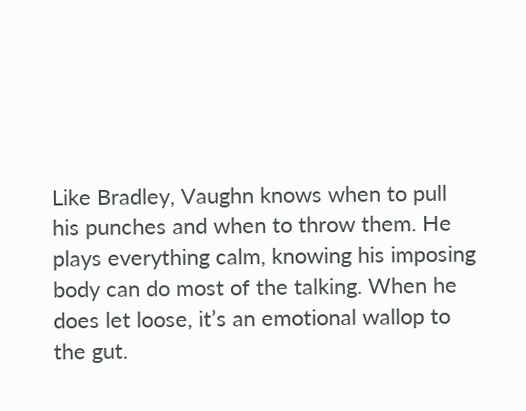Like Bradley, Vaughn knows when to pull his punches and when to throw them. He plays everything calm, knowing his imposing body can do most of the talking. When he does let loose, it’s an emotional wallop to the gut.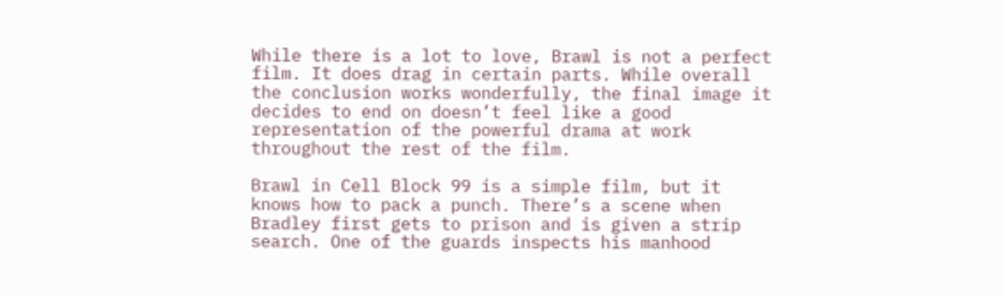While there is a lot to love, Brawl is not a perfect film. It does drag in certain parts. While overall the conclusion works wonderfully, the final image it decides to end on doesn’t feel like a good representation of the powerful drama at work throughout the rest of the film.

Brawl in Cell Block 99 is a simple film, but it knows how to pack a punch. There’s a scene when Bradley first gets to prison and is given a strip search. One of the guards inspects his manhood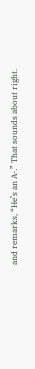and remarks, “He’s an A-.” That sounds about right.